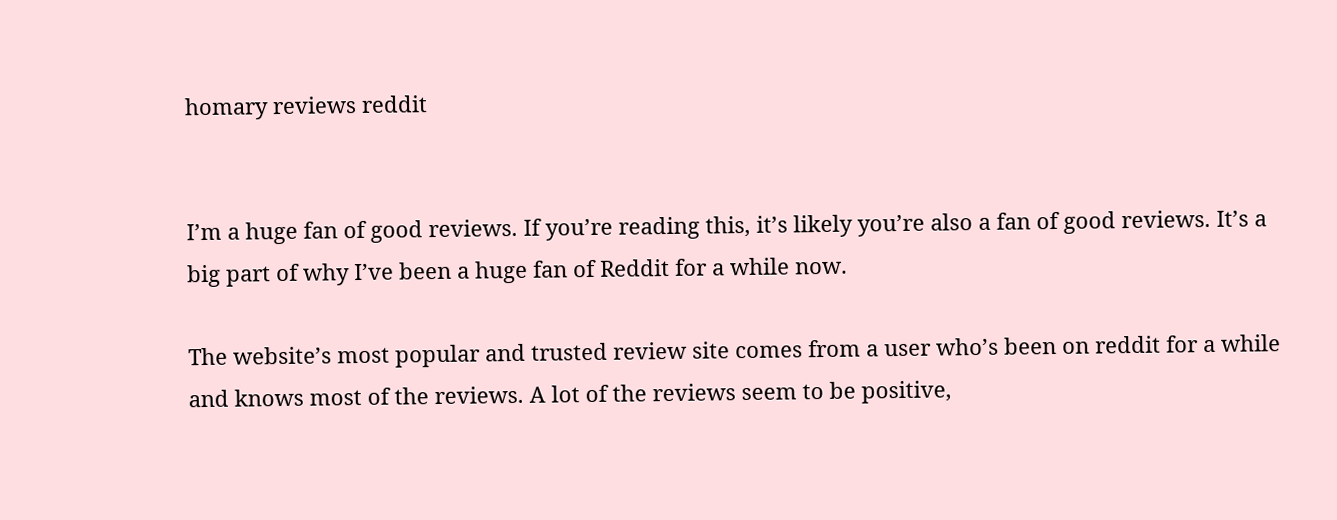homary reviews reddit


I’m a huge fan of good reviews. If you’re reading this, it’s likely you’re also a fan of good reviews. It’s a big part of why I’ve been a huge fan of Reddit for a while now.

The website’s most popular and trusted review site comes from a user who’s been on reddit for a while and knows most of the reviews. A lot of the reviews seem to be positive,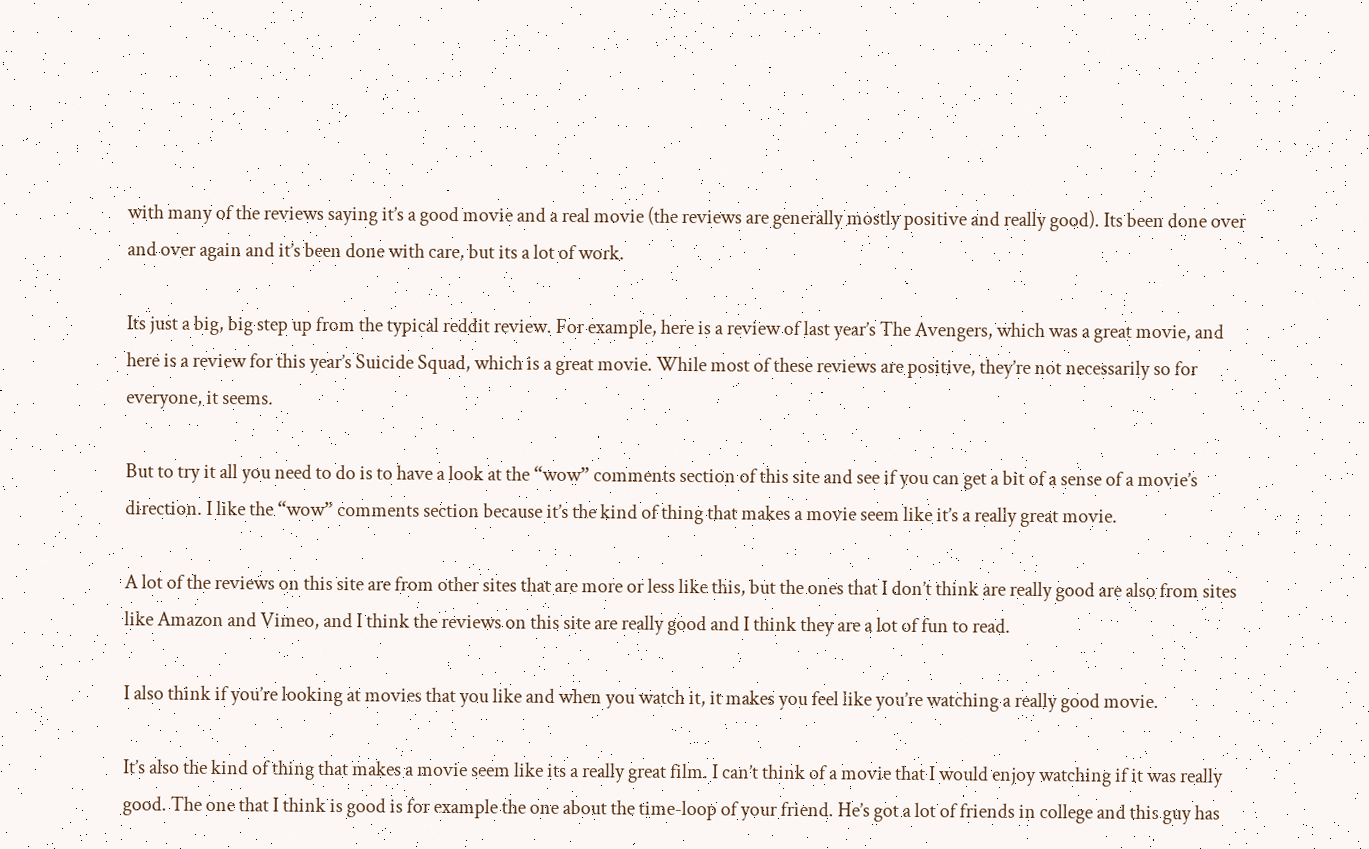with many of the reviews saying it’s a good movie and a real movie (the reviews are generally mostly positive and really good). Its been done over and over again and it’s been done with care, but its a lot of work.

Its just a big, big step up from the typical reddit review. For example, here is a review of last year’s The Avengers, which was a great movie, and here is a review for this year’s Suicide Squad, which is a great movie. While most of these reviews are positive, they’re not necessarily so for everyone, it seems.

But to try it all you need to do is to have a look at the “wow” comments section of this site and see if you can get a bit of a sense of a movie’s direction. I like the “wow” comments section because it’s the kind of thing that makes a movie seem like it’s a really great movie.

A lot of the reviews on this site are from other sites that are more or less like this, but the ones that I don’t think are really good are also from sites like Amazon and Vimeo, and I think the reviews on this site are really good and I think they are a lot of fun to read.

I also think if you’re looking at movies that you like and when you watch it, it makes you feel like you’re watching a really good movie.

It’s also the kind of thing that makes a movie seem like its a really great film. I can’t think of a movie that I would enjoy watching if it was really good. The one that I think is good is for example the one about the time-loop of your friend. He’s got a lot of friends in college and this guy has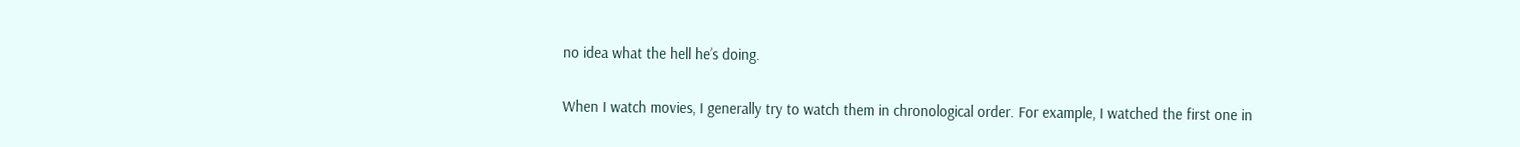no idea what the hell he’s doing.

When I watch movies, I generally try to watch them in chronological order. For example, I watched the first one in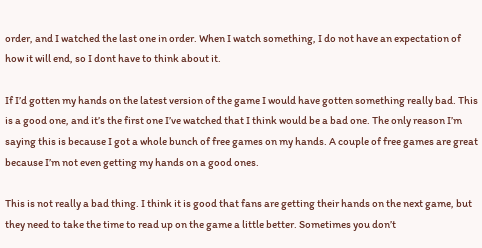order, and I watched the last one in order. When I watch something, I do not have an expectation of how it will end, so I dont have to think about it.

If I’d gotten my hands on the latest version of the game I would have gotten something really bad. This is a good one, and it’s the first one I’ve watched that I think would be a bad one. The only reason I’m saying this is because I got a whole bunch of free games on my hands. A couple of free games are great because I’m not even getting my hands on a good ones.

This is not really a bad thing. I think it is good that fans are getting their hands on the next game, but they need to take the time to read up on the game a little better. Sometimes you don’t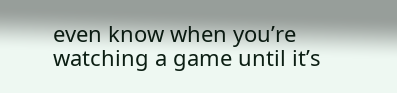even know when you’re watching a game until it’s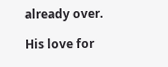already over.

His love for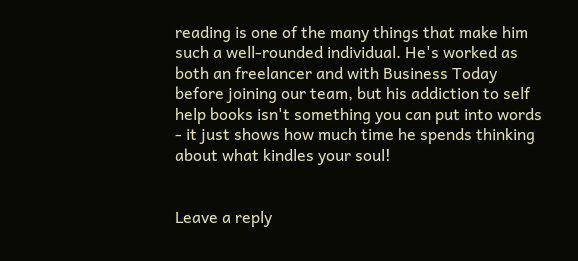reading is one of the many things that make him such a well-rounded individual. He's worked as both an freelancer and with Business Today before joining our team, but his addiction to self help books isn't something you can put into words - it just shows how much time he spends thinking about what kindles your soul!


Leave a reply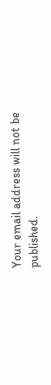Your email address will not be published.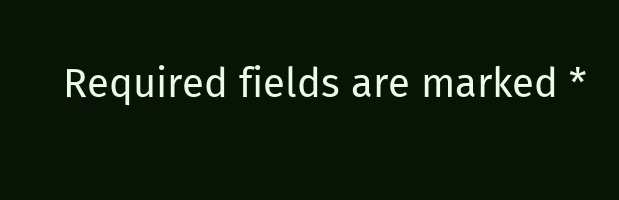Required fields are marked *